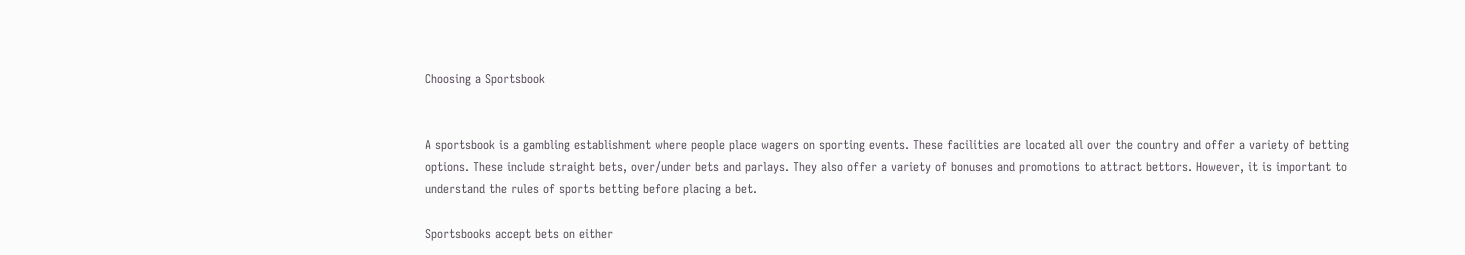Choosing a Sportsbook


A sportsbook is a gambling establishment where people place wagers on sporting events. These facilities are located all over the country and offer a variety of betting options. These include straight bets, over/under bets and parlays. They also offer a variety of bonuses and promotions to attract bettors. However, it is important to understand the rules of sports betting before placing a bet.

Sportsbooks accept bets on either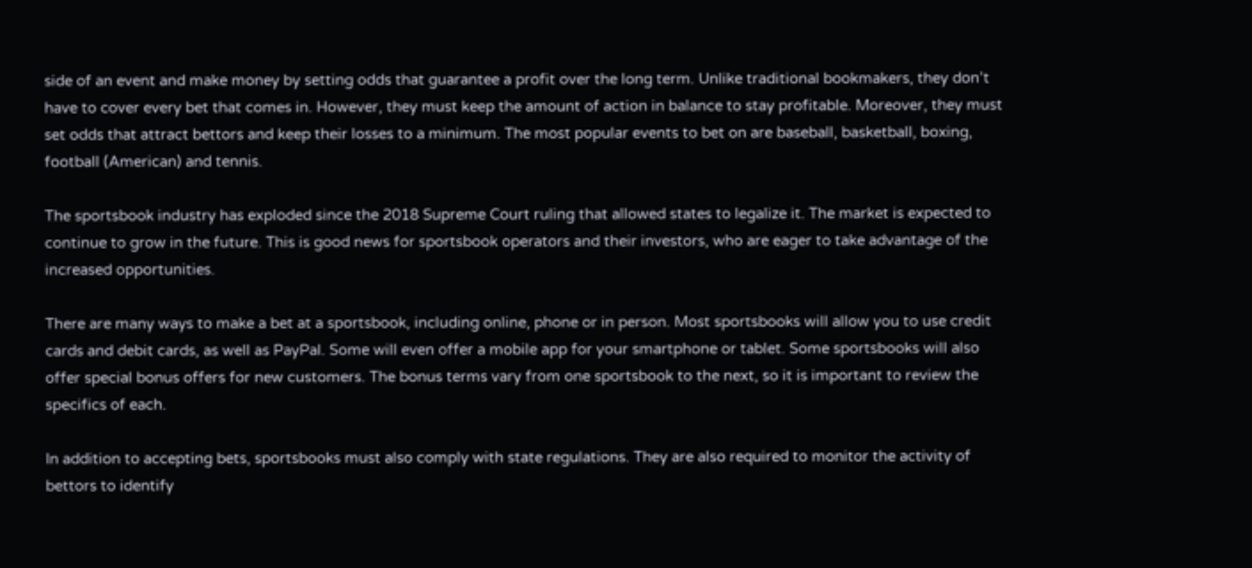side of an event and make money by setting odds that guarantee a profit over the long term. Unlike traditional bookmakers, they don’t have to cover every bet that comes in. However, they must keep the amount of action in balance to stay profitable. Moreover, they must set odds that attract bettors and keep their losses to a minimum. The most popular events to bet on are baseball, basketball, boxing, football (American) and tennis.

The sportsbook industry has exploded since the 2018 Supreme Court ruling that allowed states to legalize it. The market is expected to continue to grow in the future. This is good news for sportsbook operators and their investors, who are eager to take advantage of the increased opportunities.

There are many ways to make a bet at a sportsbook, including online, phone or in person. Most sportsbooks will allow you to use credit cards and debit cards, as well as PayPal. Some will even offer a mobile app for your smartphone or tablet. Some sportsbooks will also offer special bonus offers for new customers. The bonus terms vary from one sportsbook to the next, so it is important to review the specifics of each.

In addition to accepting bets, sportsbooks must also comply with state regulations. They are also required to monitor the activity of bettors to identify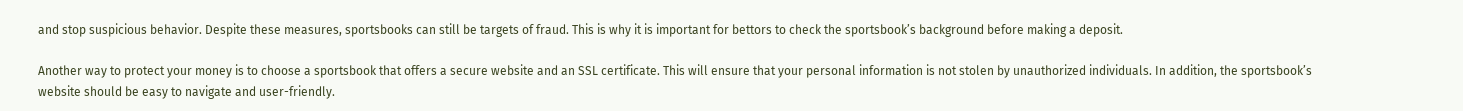and stop suspicious behavior. Despite these measures, sportsbooks can still be targets of fraud. This is why it is important for bettors to check the sportsbook’s background before making a deposit.

Another way to protect your money is to choose a sportsbook that offers a secure website and an SSL certificate. This will ensure that your personal information is not stolen by unauthorized individuals. In addition, the sportsbook’s website should be easy to navigate and user-friendly.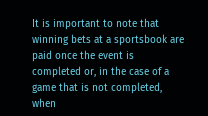It is important to note that winning bets at a sportsbook are paid once the event is completed or, in the case of a game that is not completed, when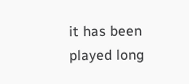it has been played long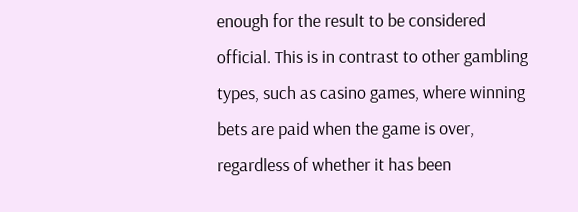enough for the result to be considered official. This is in contrast to other gambling types, such as casino games, where winning bets are paid when the game is over, regardless of whether it has been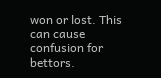won or lost. This can cause confusion for bettors.